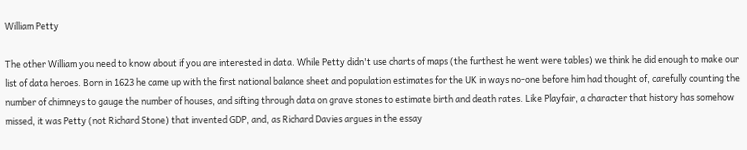William Petty

The other William you need to know about if you are interested in data. While Petty didn't use charts of maps (the furthest he went were tables) we think he did enough to make our list of data heroes. Born in 1623 he came up with the first national balance sheet and population estimates for the UK in ways no-one before him had thought of, carefully counting the number of chimneys to gauge the number of houses, and sifting through data on grave stones to estimate birth and death rates. Like Playfair, a character that history has somehow missed, it was Petty (not Richard Stone) that invented GDP, and, as Richard Davies argues in the essay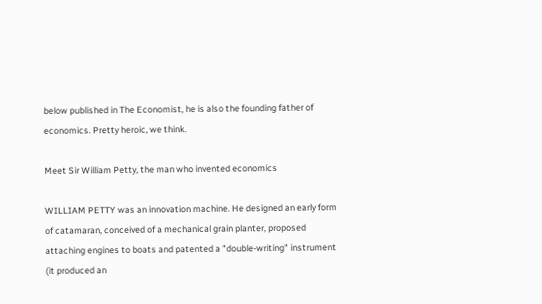below published in The Economist, he is also the founding father of economics. Pretty heroic, we think.

Meet Sir William Petty, the man who invented economics

WILLIAM PETTY was an innovation machine. He designed an early form of catamaran, conceived of a mechanical grain planter, proposed attaching engines to boats and patented a "double-writing" instrument (it produced an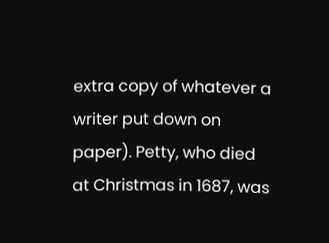extra copy of whatever a writer put down on paper). Petty, who died at Christmas in 1687, was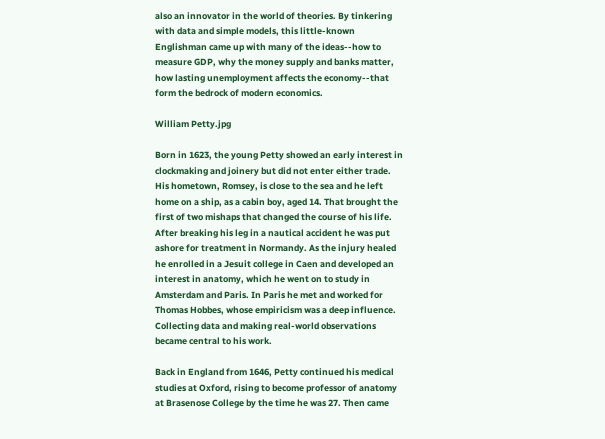also an innovator in the world of theories. By tinkering with data and simple models, this little-known Englishman came up with many of the ideas--how to measure GDP, why the money supply and banks matter, how lasting unemployment affects the economy--that form the bedrock of modern economics.

William Petty.jpg

Born in 1623, the young Petty showed an early interest in clockmaking and joinery but did not enter either trade. His hometown, Romsey, is close to the sea and he left home on a ship, as a cabin boy, aged 14. That brought the first of two mishaps that changed the course of his life. After breaking his leg in a nautical accident he was put ashore for treatment in Normandy. As the injury healed he enrolled in a Jesuit college in Caen and developed an interest in anatomy, which he went on to study in Amsterdam and Paris. In Paris he met and worked for Thomas Hobbes, whose empiricism was a deep influence. Collecting data and making real-world observations became central to his work.

Back in England from 1646, Petty continued his medical studies at Oxford, rising to become professor of anatomy at Brasenose College by the time he was 27. Then came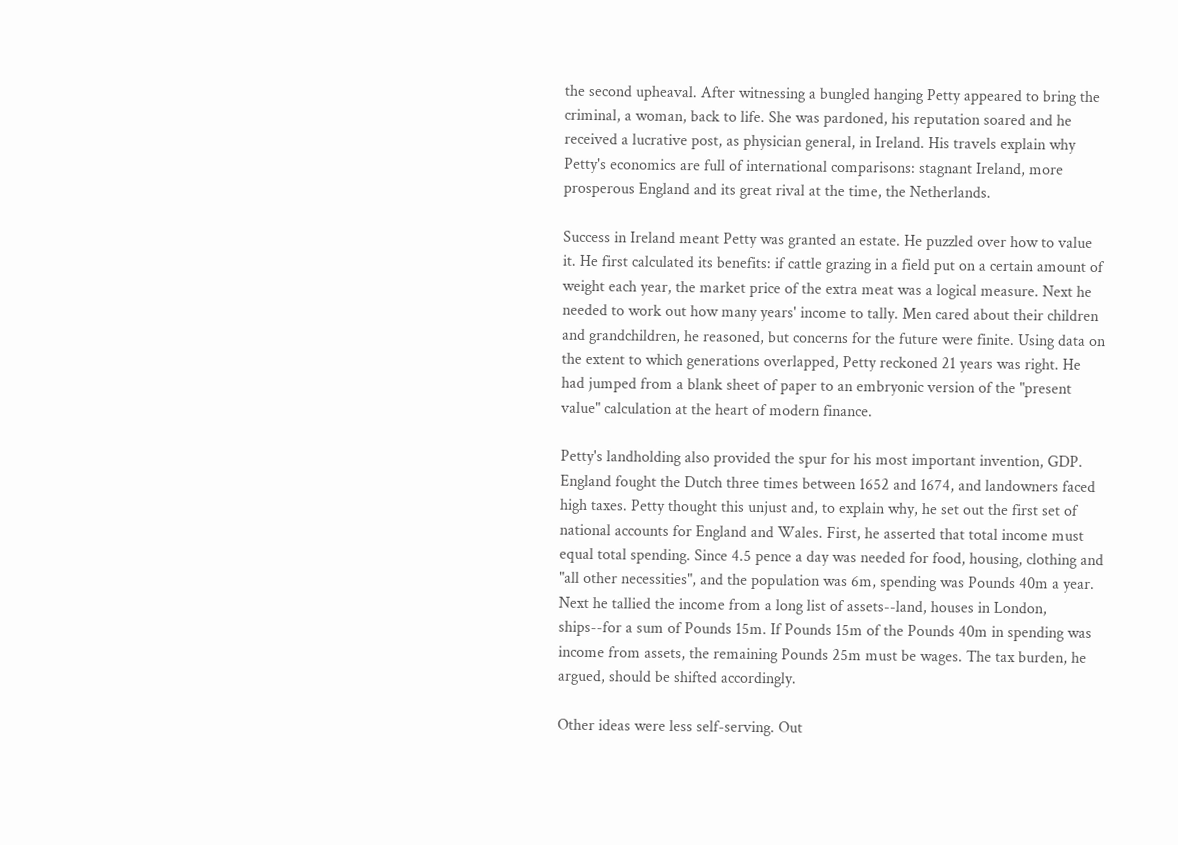the second upheaval. After witnessing a bungled hanging Petty appeared to bring the criminal, a woman, back to life. She was pardoned, his reputation soared and he received a lucrative post, as physician general, in Ireland. His travels explain why Petty's economics are full of international comparisons: stagnant Ireland, more prosperous England and its great rival at the time, the Netherlands.

Success in Ireland meant Petty was granted an estate. He puzzled over how to value it. He first calculated its benefits: if cattle grazing in a field put on a certain amount of weight each year, the market price of the extra meat was a logical measure. Next he needed to work out how many years' income to tally. Men cared about their children and grandchildren, he reasoned, but concerns for the future were finite. Using data on the extent to which generations overlapped, Petty reckoned 21 years was right. He had jumped from a blank sheet of paper to an embryonic version of the "present value" calculation at the heart of modern finance.

Petty's landholding also provided the spur for his most important invention, GDP. England fought the Dutch three times between 1652 and 1674, and landowners faced high taxes. Petty thought this unjust and, to explain why, he set out the first set of national accounts for England and Wales. First, he asserted that total income must equal total spending. Since 4.5 pence a day was needed for food, housing, clothing and "all other necessities", and the population was 6m, spending was Pounds 40m a year. Next he tallied the income from a long list of assets--land, houses in London, ships--for a sum of Pounds 15m. If Pounds 15m of the Pounds 40m in spending was income from assets, the remaining Pounds 25m must be wages. The tax burden, he argued, should be shifted accordingly.

Other ideas were less self-serving. Out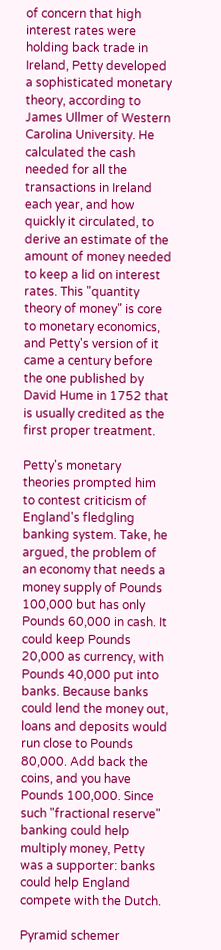of concern that high interest rates were holding back trade in Ireland, Petty developed a sophisticated monetary theory, according to James Ullmer of Western Carolina University. He calculated the cash needed for all the transactions in Ireland each year, and how quickly it circulated, to derive an estimate of the amount of money needed to keep a lid on interest rates. This "quantity theory of money" is core to monetary economics, and Petty's version of it came a century before the one published by David Hume in 1752 that is usually credited as the first proper treatment.

Petty's monetary theories prompted him to contest criticism of England's fledgling banking system. Take, he argued, the problem of an economy that needs a money supply of Pounds 100,000 but has only Pounds 60,000 in cash. It could keep Pounds 20,000 as currency, with Pounds 40,000 put into banks. Because banks could lend the money out, loans and deposits would run close to Pounds 80,000. Add back the coins, and you have Pounds 100,000. Since such "fractional reserve" banking could help multiply money, Petty was a supporter: banks could help England compete with the Dutch.

Pyramid schemer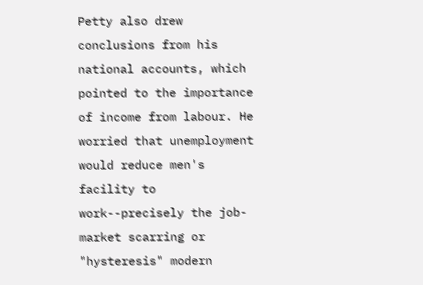Petty also drew conclusions from his national accounts, which pointed to the importance of income from labour. He worried that unemployment would reduce men's facility to work--precisely the job-market scarring or "hysteresis" modern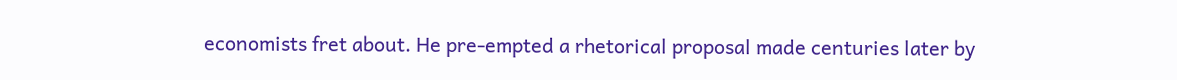economists fret about. He pre-empted a rhetorical proposal made centuries later by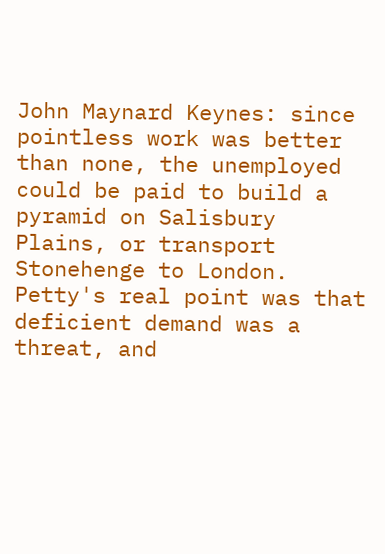John Maynard Keynes: since pointless work was better than none, the unemployed could be paid to build a pyramid on Salisbury Plains, or transport Stonehenge to London. Petty's real point was that deficient demand was a threat, and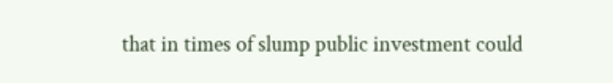that in times of slump public investment could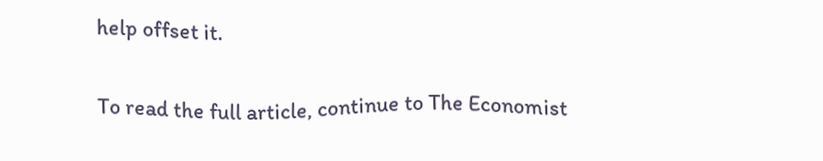help offset it.

To read the full article, continue to The Economist